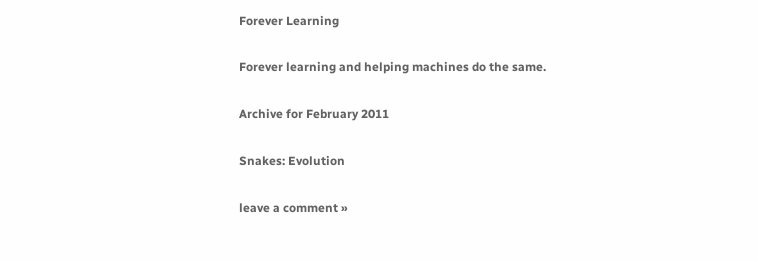Forever Learning

Forever learning and helping machines do the same.

Archive for February 2011

Snakes: Evolution

leave a comment »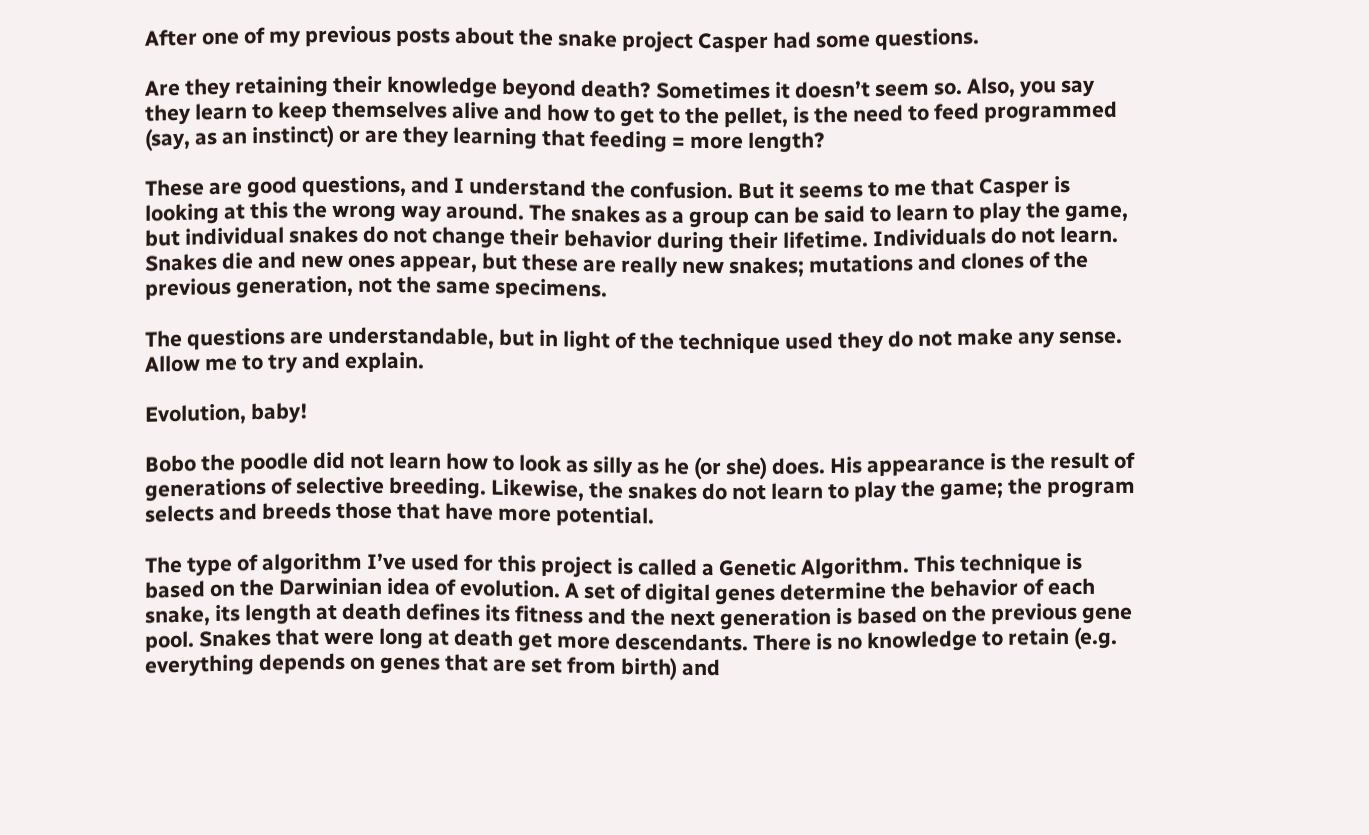After one of my previous posts about the snake project Casper had some questions.

Are they retaining their knowledge beyond death? Sometimes it doesn’t seem so. Also, you say they learn to keep themselves alive and how to get to the pellet, is the need to feed programmed (say, as an instinct) or are they learning that feeding = more length?

These are good questions, and I understand the confusion. But it seems to me that Casper is looking at this the wrong way around. The snakes as a group can be said to learn to play the game, but individual snakes do not change their behavior during their lifetime. Individuals do not learn. Snakes die and new ones appear, but these are really new snakes; mutations and clones of the previous generation, not the same specimens.

The questions are understandable, but in light of the technique used they do not make any sense. Allow me to try and explain.

Evolution, baby!

Bobo the poodle did not learn how to look as silly as he (or she) does. His appearance is the result of generations of selective breeding. Likewise, the snakes do not learn to play the game; the program selects and breeds those that have more potential.

The type of algorithm I’ve used for this project is called a Genetic Algorithm. This technique is based on the Darwinian idea of evolution. A set of digital genes determine the behavior of each snake, its length at death defines its fitness and the next generation is based on the previous gene pool. Snakes that were long at death get more descendants. There is no knowledge to retain (e.g. everything depends on genes that are set from birth) and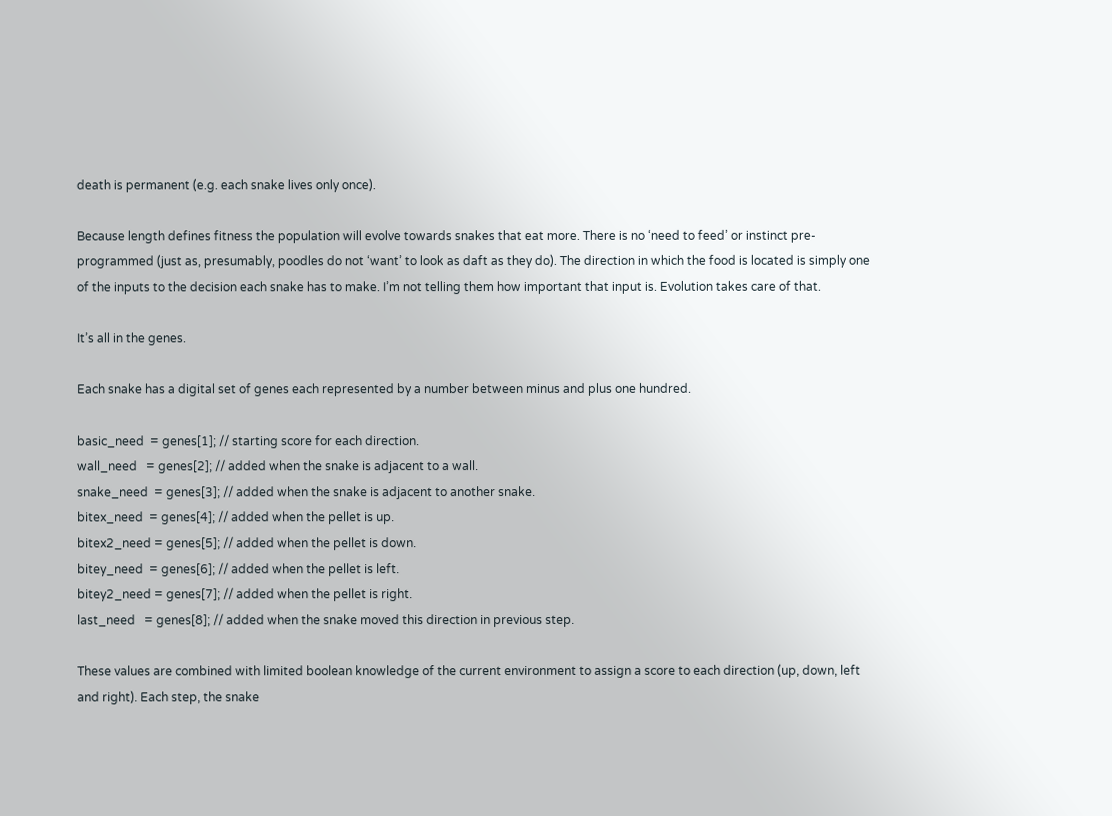death is permanent (e.g. each snake lives only once).

Because length defines fitness the population will evolve towards snakes that eat more. There is no ‘need to feed’ or instinct pre-programmed (just as, presumably, poodles do not ‘want’ to look as daft as they do). The direction in which the food is located is simply one of the inputs to the decision each snake has to make. I’m not telling them how important that input is. Evolution takes care of that.

It’s all in the genes.

Each snake has a digital set of genes each represented by a number between minus and plus one hundred.

basic_need  = genes[1]; // starting score for each direction.
wall_need   = genes[2]; // added when the snake is adjacent to a wall.
snake_need  = genes[3]; // added when the snake is adjacent to another snake.
bitex_need  = genes[4]; // added when the pellet is up.
bitex2_need = genes[5]; // added when the pellet is down.
bitey_need  = genes[6]; // added when the pellet is left.
bitey2_need = genes[7]; // added when the pellet is right.
last_need   = genes[8]; // added when the snake moved this direction in previous step.

These values are combined with limited boolean knowledge of the current environment to assign a score to each direction (up, down, left and right). Each step, the snake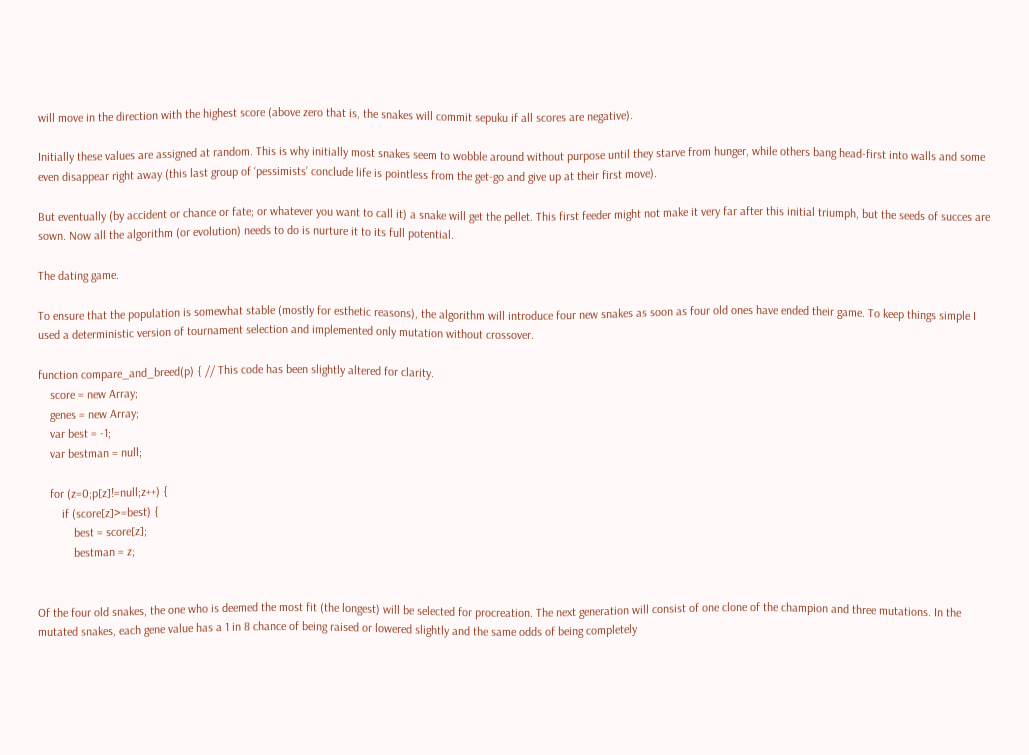will move in the direction with the highest score (above zero that is, the snakes will commit sepuku if all scores are negative).

Initially these values are assigned at random. This is why initially most snakes seem to wobble around without purpose until they starve from hunger, while others bang head-first into walls and some even disappear right away (this last group of ‘pessimists’ conclude life is pointless from the get-go and give up at their first move).

But eventually (by accident or chance or fate; or whatever you want to call it) a snake will get the pellet. This first feeder might not make it very far after this initial triumph, but the seeds of succes are sown. Now all the algorithm (or evolution) needs to do is nurture it to its full potential.

The dating game.

To ensure that the population is somewhat stable (mostly for esthetic reasons), the algorithm will introduce four new snakes as soon as four old ones have ended their game. To keep things simple I used a deterministic version of tournament selection and implemented only mutation without crossover.

function compare_and_breed(p) { // This code has been slightly altered for clarity.
    score = new Array;
    genes = new Array;
    var best = -1;
    var bestman = null;

    for (z=0;p[z]!=null;z++) {
        if (score[z]>=best) {
            best = score[z];
            bestman = z;


Of the four old snakes, the one who is deemed the most fit (the longest) will be selected for procreation. The next generation will consist of one clone of the champion and three mutations. In the mutated snakes, each gene value has a 1 in 8 chance of being raised or lowered slightly and the same odds of being completely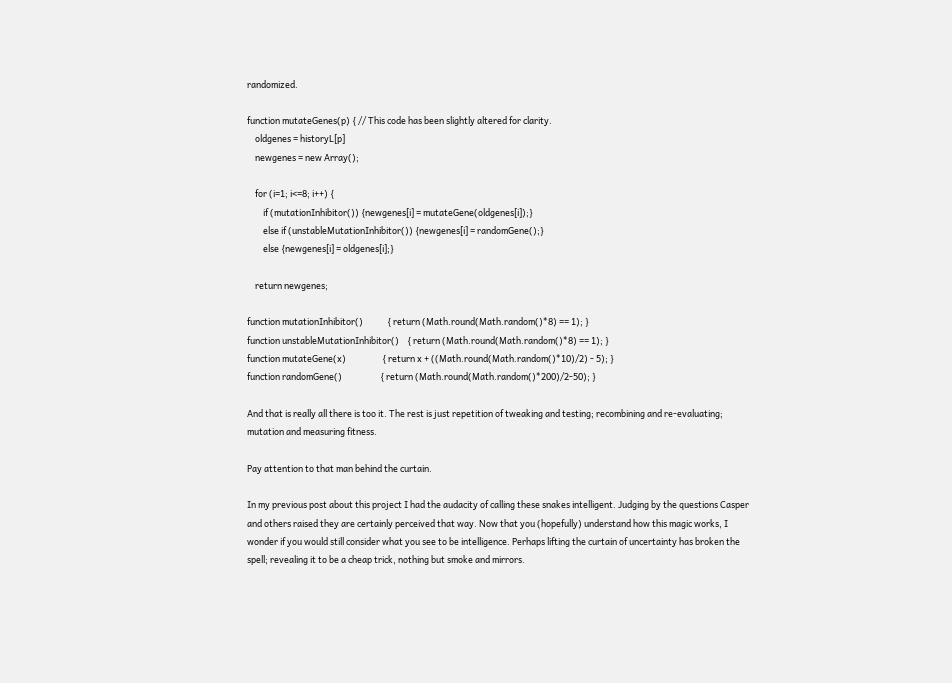randomized.

function mutateGenes(p) { // This code has been slightly altered for clarity.
    oldgenes = historyL[p]
    newgenes = new Array();

    for (i=1; i<=8; i++) {
        if (mutationInhibitor()) {newgenes[i] = mutateGene(oldgenes[i]);}
        else if (unstableMutationInhibitor()) {newgenes[i] = randomGene();}
        else {newgenes[i] = oldgenes[i];}

    return newgenes;

function mutationInhibitor()            { return (Math.round(Math.random()*8) == 1); }
function unstableMutationInhibitor()    { return (Math.round(Math.random()*8) == 1); }
function mutateGene(x)                  { return x + ((Math.round(Math.random()*10)/2) - 5); }
function randomGene()                   { return (Math.round(Math.random()*200)/2-50); }

And that is really all there is too it. The rest is just repetition of tweaking and testing; recombining and re-evaluating; mutation and measuring fitness.

Pay attention to that man behind the curtain.

In my previous post about this project I had the audacity of calling these snakes intelligent. Judging by the questions Casper and others raised they are certainly perceived that way. Now that you (hopefully) understand how this magic works, I wonder if you would still consider what you see to be intelligence. Perhaps lifting the curtain of uncertainty has broken the spell; revealing it to be a cheap trick, nothing but smoke and mirrors.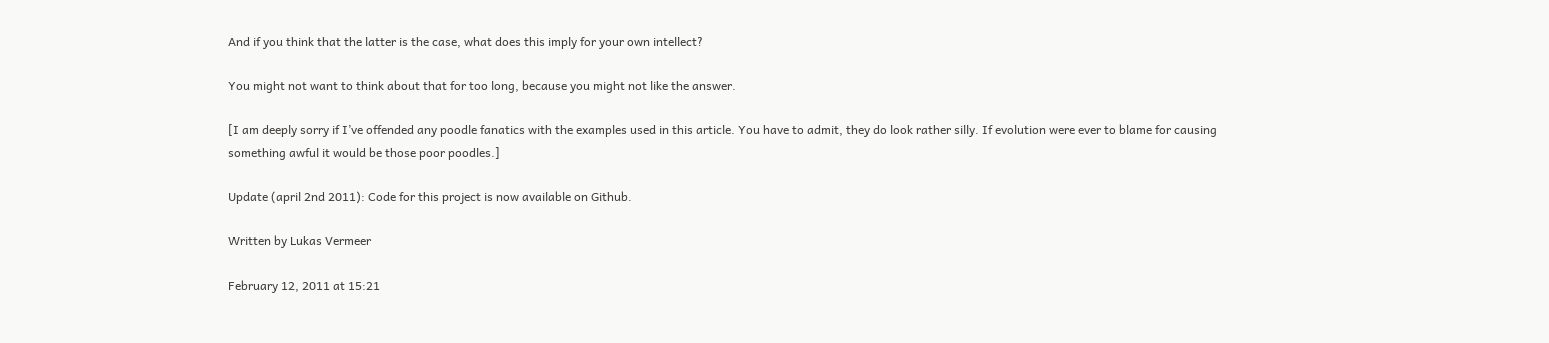And if you think that the latter is the case, what does this imply for your own intellect?

You might not want to think about that for too long, because you might not like the answer.

[I am deeply sorry if I’ve offended any poodle fanatics with the examples used in this article. You have to admit, they do look rather silly. If evolution were ever to blame for causing something awful it would be those poor poodles.]

Update (april 2nd 2011): Code for this project is now available on Github.

Written by Lukas Vermeer

February 12, 2011 at 15:21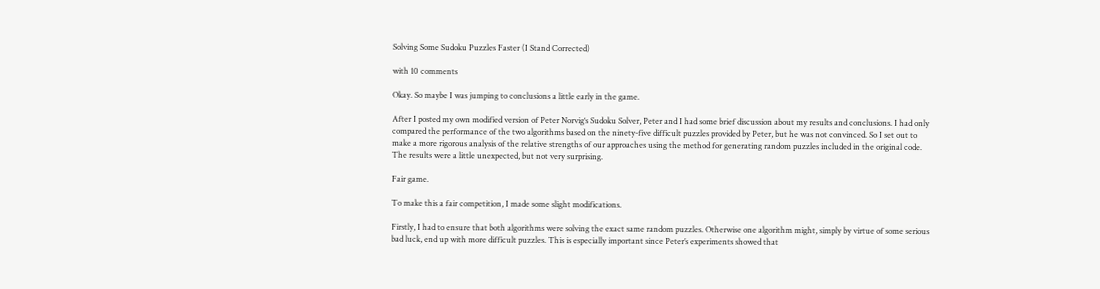Solving Some Sudoku Puzzles Faster (I Stand Corrected)

with 10 comments

Okay. So maybe I was jumping to conclusions a little early in the game.

After I posted my own modified version of Peter Norvig‘s Sudoku Solver, Peter and I had some brief discussion about my results and conclusions. I had only compared the performance of the two algorithms based on the ninety-five difficult puzzles provided by Peter, but he was not convinced. So I set out to make a more rigorous analysis of the relative strengths of our approaches using the method for generating random puzzles included in the original code. The results were a little unexpected, but not very surprising.

Fair game.

To make this a fair competition, I made some slight modifications.

Firstly, I had to ensure that both algorithms were solving the exact same random puzzles. Otherwise one algorithm might, simply by virtue of some serious bad luck, end up with more difficult puzzles. This is especially important since Peter’s experiments showed that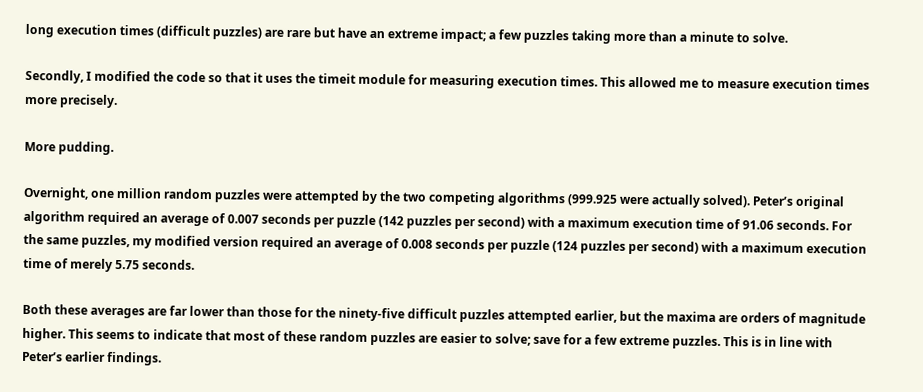long execution times (difficult puzzles) are rare but have an extreme impact; a few puzzles taking more than a minute to solve.

Secondly, I modified the code so that it uses the timeit module for measuring execution times. This allowed me to measure execution times more precisely.

More pudding.

Overnight, one million random puzzles were attempted by the two competing algorithms (999.925 were actually solved). Peter’s original algorithm required an average of 0.007 seconds per puzzle (142 puzzles per second) with a maximum execution time of 91.06 seconds. For the same puzzles, my modified version required an average of 0.008 seconds per puzzle (124 puzzles per second) with a maximum execution time of merely 5.75 seconds.

Both these averages are far lower than those for the ninety-five difficult puzzles attempted earlier, but the maxima are orders of magnitude higher. This seems to indicate that most of these random puzzles are easier to solve; save for a few extreme puzzles. This is in line with Peter’s earlier findings.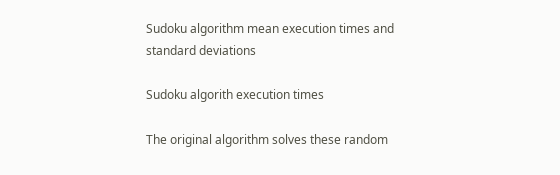Sudoku algorithm mean execution times and standard deviations

Sudoku algorith execution times

The original algorithm solves these random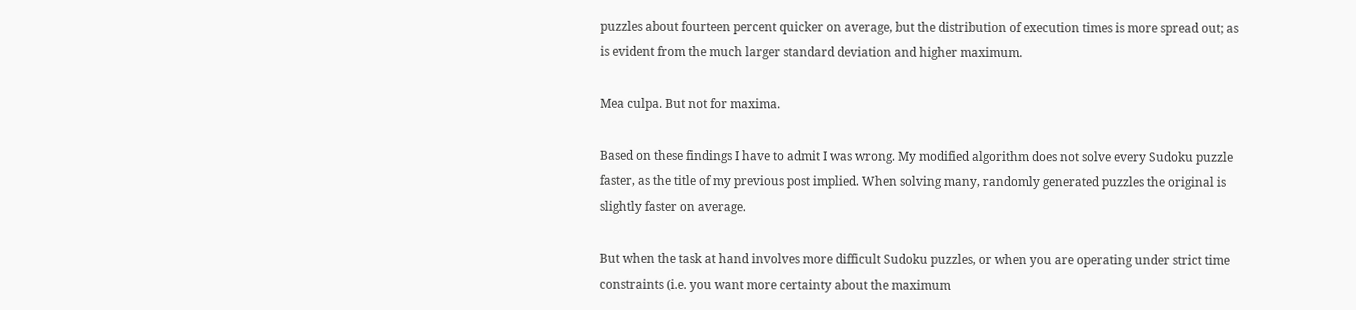puzzles about fourteen percent quicker on average, but the distribution of execution times is more spread out; as is evident from the much larger standard deviation and higher maximum.

Mea culpa. But not for maxima.

Based on these findings I have to admit I was wrong. My modified algorithm does not solve every Sudoku puzzle faster, as the title of my previous post implied. When solving many, randomly generated puzzles the original is slightly faster on average.

But when the task at hand involves more difficult Sudoku puzzles, or when you are operating under strict time constraints (i.e. you want more certainty about the maximum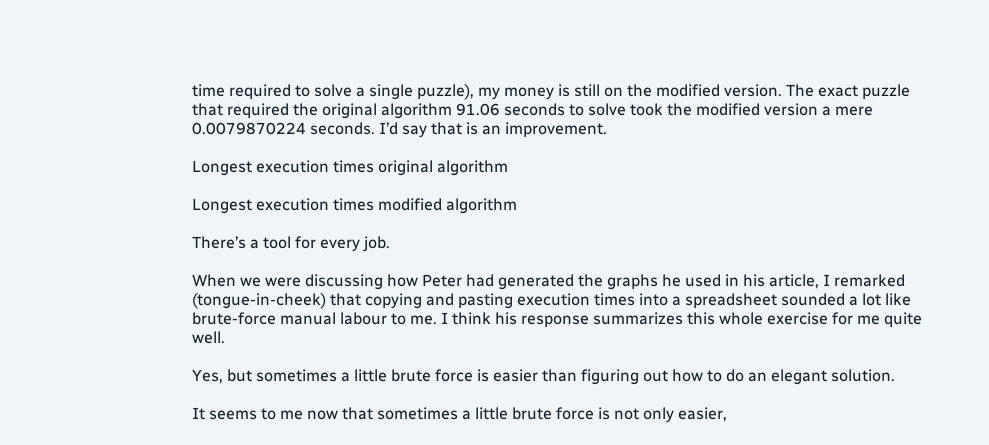time required to solve a single puzzle), my money is still on the modified version. The exact puzzle that required the original algorithm 91.06 seconds to solve took the modified version a mere 0.0079870224 seconds. I’d say that is an improvement.

Longest execution times original algorithm

Longest execution times modified algorithm

There’s a tool for every job.

When we were discussing how Peter had generated the graphs he used in his article, I remarked (tongue-in-cheek) that copying and pasting execution times into a spreadsheet sounded a lot like brute-force manual labour to me. I think his response summarizes this whole exercise for me quite well.

Yes, but sometimes a little brute force is easier than figuring out how to do an elegant solution.

It seems to me now that sometimes a little brute force is not only easier,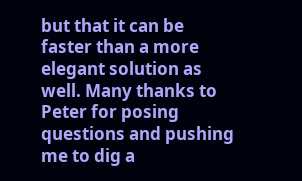but that it can be faster than a more elegant solution as well. Many thanks to Peter for posing questions and pushing me to dig a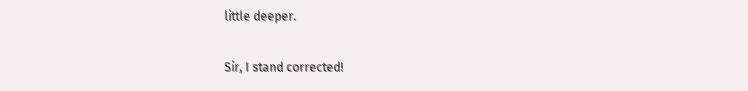little deeper.

Sir, I stand corrected!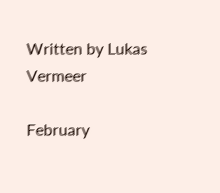Written by Lukas Vermeer

February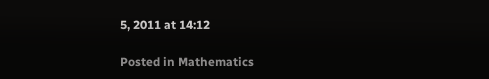5, 2011 at 14:12

Posted in Mathematics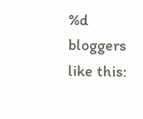%d bloggers like this: